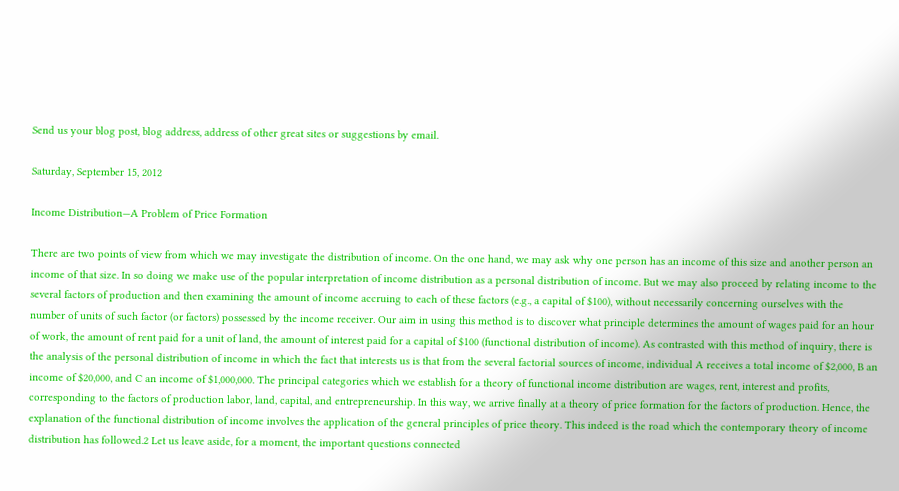Send us your blog post, blog address, address of other great sites or suggestions by email.

Saturday, September 15, 2012

Income Distribution—A Problem of Price Formation

There are two points of view from which we may investigate the distribution of income. On the one hand, we may ask why one person has an income of this size and another person an income of that size. In so doing we make use of the popular interpretation of income distribution as a personal distribution of income. But we may also proceed by relating income to the several factors of production and then examining the amount of income accruing to each of these factors (e.g., a capital of $100), without necessarily concerning ourselves with the number of units of such factor (or factors) possessed by the income receiver. Our aim in using this method is to discover what principle determines the amount of wages paid for an hour of work, the amount of rent paid for a unit of land, the amount of interest paid for a capital of $100 (functional distribution of income). As contrasted with this method of inquiry, there is the analysis of the personal distribution of income in which the fact that interests us is that from the several factorial sources of income, individual A receives a total income of $2,000, B an income of $20,000, and C an income of $1,000,000. The principal categories which we establish for a theory of functional income distribution are wages, rent, interest and profits, corresponding to the factors of production labor, land, capital, and entrepreneurship. In this way, we arrive finally at a theory of price formation for the factors of production. Hence, the explanation of the functional distribution of income involves the application of the general principles of price theory. This indeed is the road which the contemporary theory of income distribution has followed.2 Let us leave aside, for a moment, the important questions connected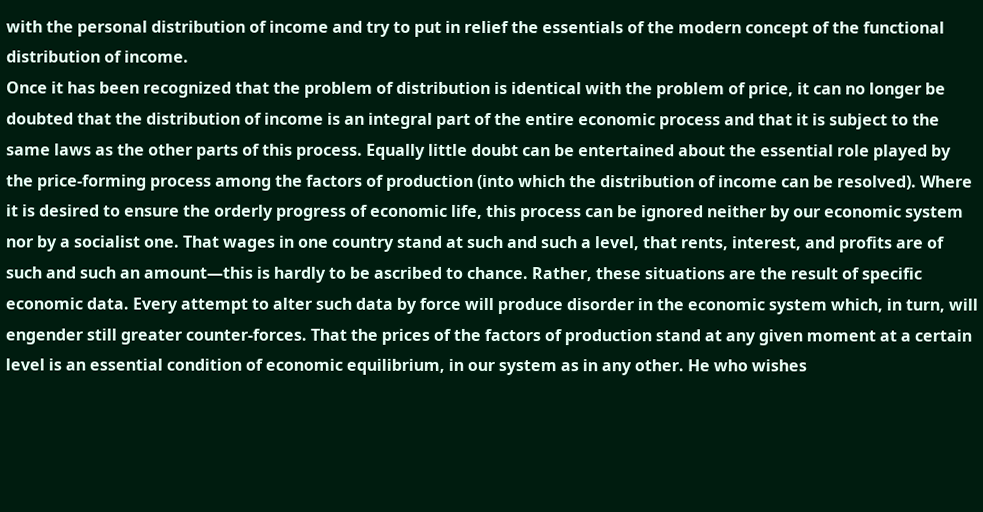with the personal distribution of income and try to put in relief the essentials of the modern concept of the functional distribution of income.
Once it has been recognized that the problem of distribution is identical with the problem of price, it can no longer be doubted that the distribution of income is an integral part of the entire economic process and that it is subject to the same laws as the other parts of this process. Equally little doubt can be entertained about the essential role played by the price-forming process among the factors of production (into which the distribution of income can be resolved). Where it is desired to ensure the orderly progress of economic life, this process can be ignored neither by our economic system nor by a socialist one. That wages in one country stand at such and such a level, that rents, interest, and profits are of such and such an amount—this is hardly to be ascribed to chance. Rather, these situations are the result of specific economic data. Every attempt to alter such data by force will produce disorder in the economic system which, in turn, will engender still greater counter-forces. That the prices of the factors of production stand at any given moment at a certain level is an essential condition of economic equilibrium, in our system as in any other. He who wishes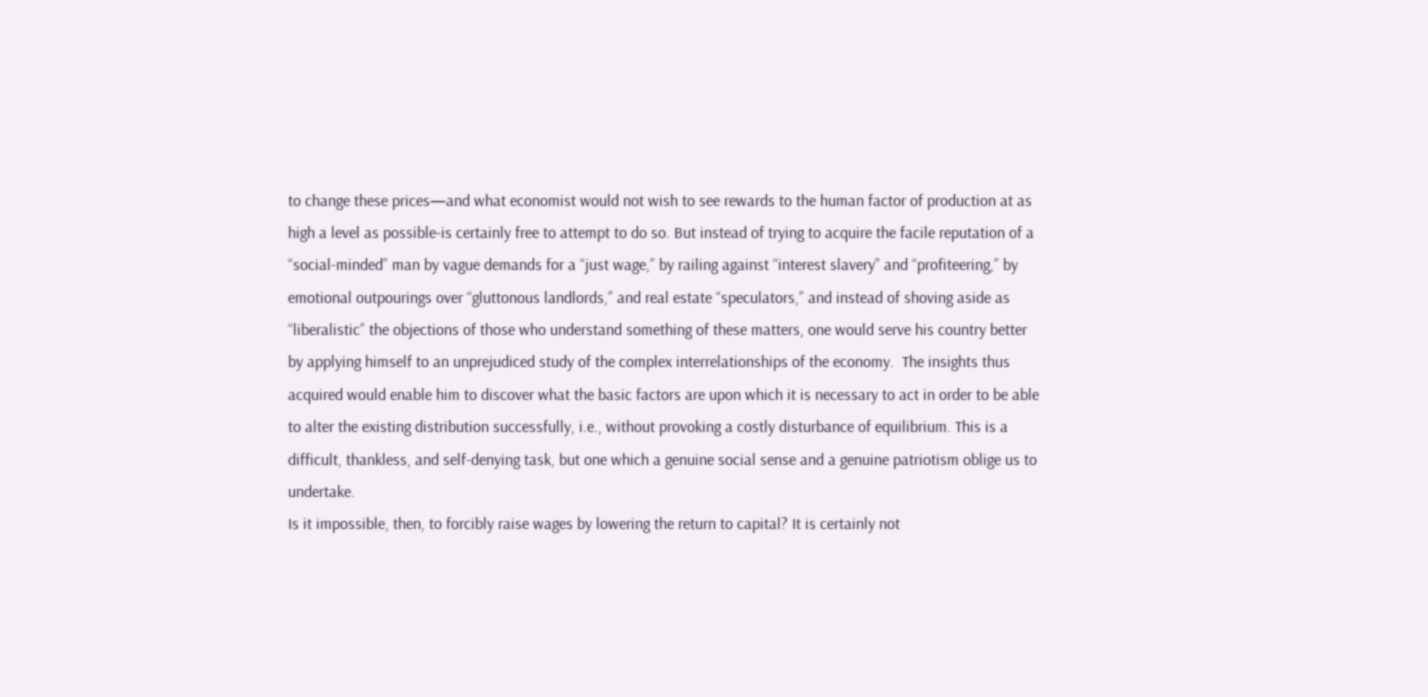to change these prices—and what economist would not wish to see rewards to the human factor of production at as high a level as possible-is certainly free to attempt to do so. But instead of trying to acquire the facile reputation of a “social-minded” man by vague demands for a “just wage,” by railing against “interest slavery” and “profiteering,” by emotional outpourings over “gluttonous landlords,” and real estate “speculators,” and instead of shoving aside as “liberalistic” the objections of those who understand something of these matters, one would serve his country better by applying himself to an unprejudiced study of the complex interrelationships of the economy.  The insights thus acquired would enable him to discover what the basic factors are upon which it is necessary to act in order to be able to alter the existing distribution successfully, i.e., without provoking a costly disturbance of equilibrium. This is a difficult, thankless, and self-denying task, but one which a genuine social sense and a genuine patriotism oblige us to undertake.
Is it impossible, then, to forcibly raise wages by lowering the return to capital? It is certainly not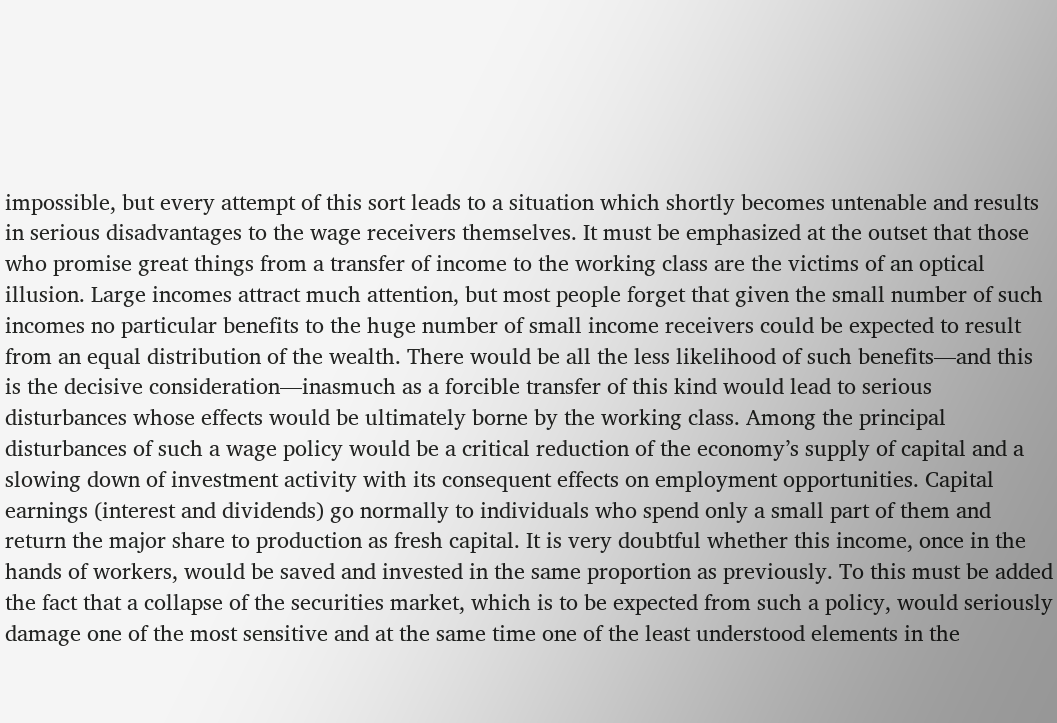impossible, but every attempt of this sort leads to a situation which shortly becomes untenable and results in serious disadvantages to the wage receivers themselves. It must be emphasized at the outset that those who promise great things from a transfer of income to the working class are the victims of an optical illusion. Large incomes attract much attention, but most people forget that given the small number of such incomes no particular benefits to the huge number of small income receivers could be expected to result from an equal distribution of the wealth. There would be all the less likelihood of such benefits—and this is the decisive consideration—inasmuch as a forcible transfer of this kind would lead to serious disturbances whose effects would be ultimately borne by the working class. Among the principal disturbances of such a wage policy would be a critical reduction of the economy’s supply of capital and a slowing down of investment activity with its consequent effects on employment opportunities. Capital earnings (interest and dividends) go normally to individuals who spend only a small part of them and return the major share to production as fresh capital. It is very doubtful whether this income, once in the hands of workers, would be saved and invested in the same proportion as previously. To this must be added the fact that a collapse of the securities market, which is to be expected from such a policy, would seriously damage one of the most sensitive and at the same time one of the least understood elements in the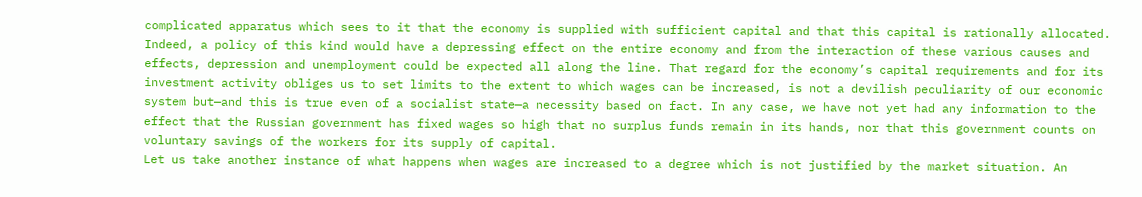complicated apparatus which sees to it that the economy is supplied with sufficient capital and that this capital is rationally allocated. Indeed, a policy of this kind would have a depressing effect on the entire economy and from the interaction of these various causes and effects, depression and unemployment could be expected all along the line. That regard for the economy’s capital requirements and for its investment activity obliges us to set limits to the extent to which wages can be increased, is not a devilish peculiarity of our economic system but—and this is true even of a socialist state—a necessity based on fact. In any case, we have not yet had any information to the effect that the Russian government has fixed wages so high that no surplus funds remain in its hands, nor that this government counts on voluntary savings of the workers for its supply of capital.
Let us take another instance of what happens when wages are increased to a degree which is not justified by the market situation. An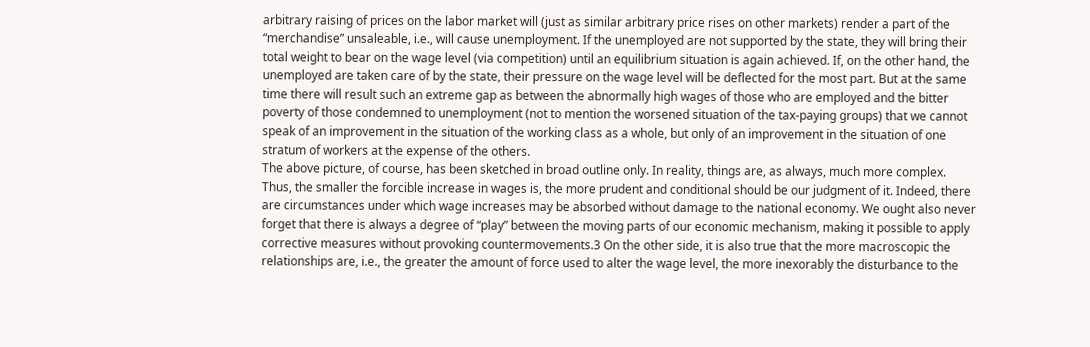arbitrary raising of prices on the labor market will (just as similar arbitrary price rises on other markets) render a part of the “merchandise” unsaleable, i.e., will cause unemployment. If the unemployed are not supported by the state, they will bring their total weight to bear on the wage level (via competition) until an equilibrium situation is again achieved. If, on the other hand, the unemployed are taken care of by the state, their pressure on the wage level will be deflected for the most part. But at the same time there will result such an extreme gap as between the abnormally high wages of those who are employed and the bitter poverty of those condemned to unemployment (not to mention the worsened situation of the tax-paying groups) that we cannot speak of an improvement in the situation of the working class as a whole, but only of an improvement in the situation of one stratum of workers at the expense of the others.
The above picture, of course, has been sketched in broad outline only. In reality, things are, as always, much more complex. Thus, the smaller the forcible increase in wages is, the more prudent and conditional should be our judgment of it. Indeed, there are circumstances under which wage increases may be absorbed without damage to the national economy. We ought also never forget that there is always a degree of “play” between the moving parts of our economic mechanism, making it possible to apply corrective measures without provoking countermovements.3 On the other side, it is also true that the more macroscopic the relationships are, i.e., the greater the amount of force used to alter the wage level, the more inexorably the disturbance to the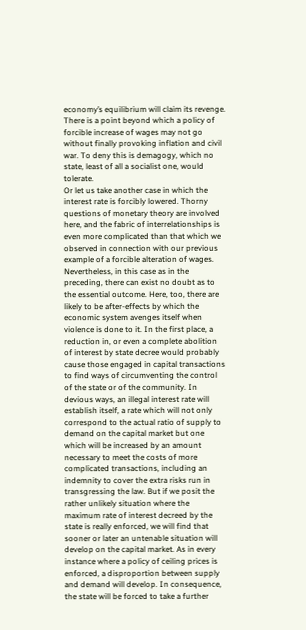economy’s equilibrium will claim its revenge. There is a point beyond which a policy of forcible increase of wages may not go without finally provoking inflation and civil war. To deny this is demagogy, which no state, least of all a socialist one, would tolerate.
Or let us take another case in which the interest rate is forcibly lowered. Thorny questions of monetary theory are involved here, and the fabric of interrelationships is even more complicated than that which we observed in connection with our previous example of a forcible alteration of wages. Nevertheless, in this case as in the preceding, there can exist no doubt as to the essential outcome. Here, too, there are likely to be after-effects by which the economic system avenges itself when violence is done to it. In the first place, a reduction in, or even a complete abolition of interest by state decree would probably cause those engaged in capital transactions to find ways of circumventing the control of the state or of the community. In devious ways, an illegal interest rate will establish itself, a rate which will not only correspond to the actual ratio of supply to demand on the capital market but one which will be increased by an amount necessary to meet the costs of more complicated transactions, including an indemnity to cover the extra risks run in transgressing the law. But if we posit the rather unlikely situation where the maximum rate of interest decreed by the state is really enforced, we will find that sooner or later an untenable situation will develop on the capital market. As in every instance where a policy of ceiling prices is enforced, a disproportion between supply and demand will develop. In consequence, the state will be forced to take a further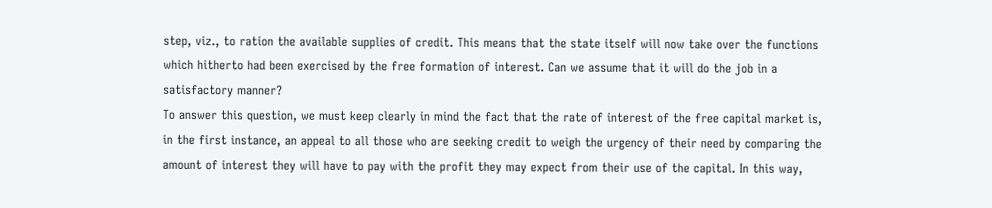step, viz., to ration the available supplies of credit. This means that the state itself will now take over the functions which hitherto had been exercised by the free formation of interest. Can we assume that it will do the job in a satisfactory manner?
To answer this question, we must keep clearly in mind the fact that the rate of interest of the free capital market is, in the first instance, an appeal to all those who are seeking credit to weigh the urgency of their need by comparing the amount of interest they will have to pay with the profit they may expect from their use of the capital. In this way,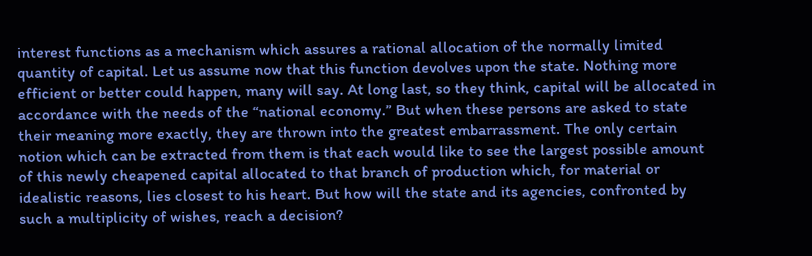interest functions as a mechanism which assures a rational allocation of the normally limited quantity of capital. Let us assume now that this function devolves upon the state. Nothing more efficient or better could happen, many will say. At long last, so they think, capital will be allocated in accordance with the needs of the “national economy.” But when these persons are asked to state their meaning more exactly, they are thrown into the greatest embarrassment. The only certain notion which can be extracted from them is that each would like to see the largest possible amount of this newly cheapened capital allocated to that branch of production which, for material or idealistic reasons, lies closest to his heart. But how will the state and its agencies, confronted by such a multiplicity of wishes, reach a decision?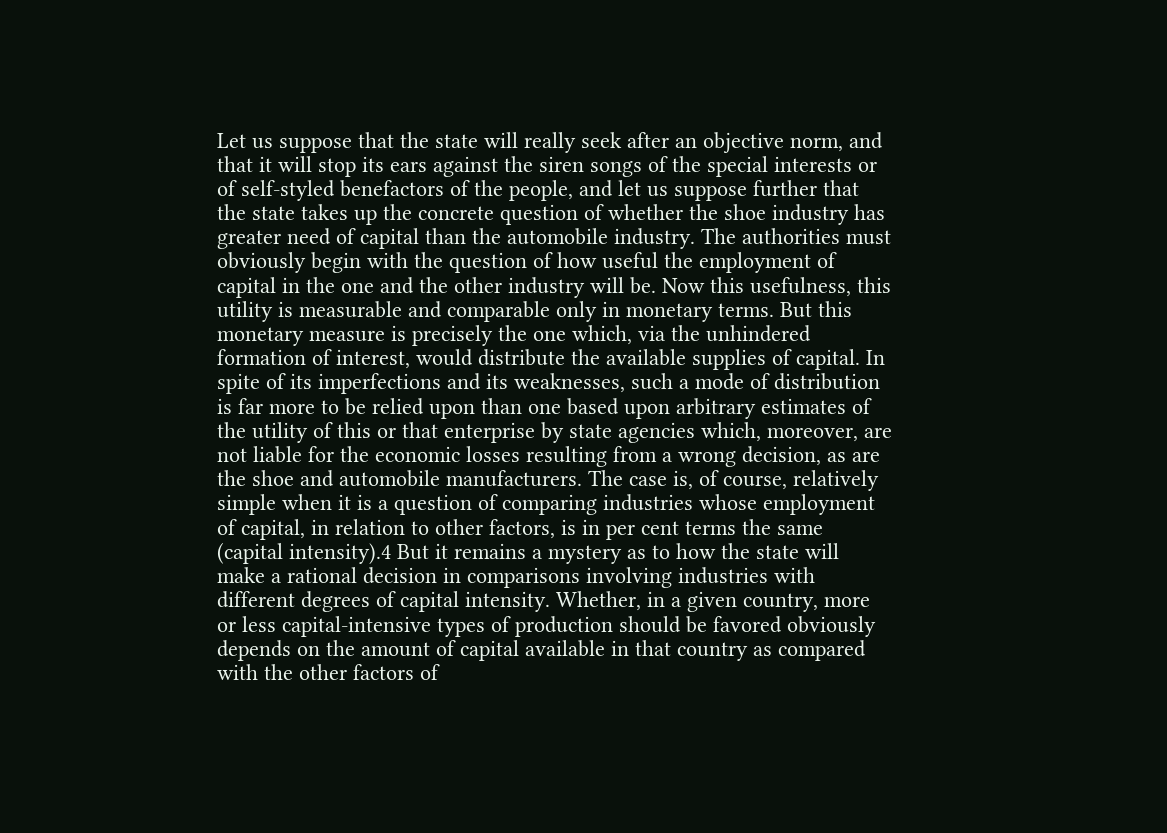Let us suppose that the state will really seek after an objective norm, and that it will stop its ears against the siren songs of the special interests or of self-styled benefactors of the people, and let us suppose further that the state takes up the concrete question of whether the shoe industry has greater need of capital than the automobile industry. The authorities must obviously begin with the question of how useful the employment of capital in the one and the other industry will be. Now this usefulness, this utility is measurable and comparable only in monetary terms. But this monetary measure is precisely the one which, via the unhindered formation of interest, would distribute the available supplies of capital. In spite of its imperfections and its weaknesses, such a mode of distribution is far more to be relied upon than one based upon arbitrary estimates of the utility of this or that enterprise by state agencies which, moreover, are not liable for the economic losses resulting from a wrong decision, as are the shoe and automobile manufacturers. The case is, of course, relatively simple when it is a question of comparing industries whose employment of capital, in relation to other factors, is in per cent terms the same (capital intensity).4 But it remains a mystery as to how the state will make a rational decision in comparisons involving industries with different degrees of capital intensity. Whether, in a given country, more or less capital-intensive types of production should be favored obviously depends on the amount of capital available in that country as compared with the other factors of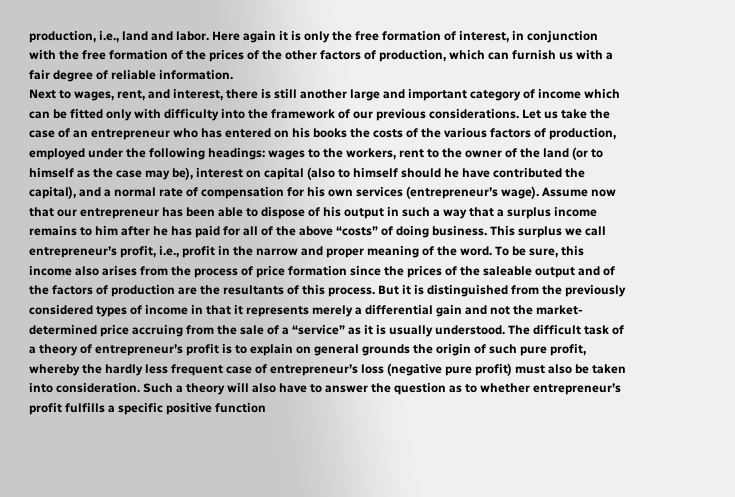production, i.e., land and labor. Here again it is only the free formation of interest, in conjunction with the free formation of the prices of the other factors of production, which can furnish us with a fair degree of reliable information.
Next to wages, rent, and interest, there is still another large and important category of income which can be fitted only with difficulty into the framework of our previous considerations. Let us take the case of an entrepreneur who has entered on his books the costs of the various factors of production, employed under the following headings: wages to the workers, rent to the owner of the land (or to himself as the case may be), interest on capital (also to himself should he have contributed the capital), and a normal rate of compensation for his own services (entrepreneur’s wage). Assume now that our entrepreneur has been able to dispose of his output in such a way that a surplus income remains to him after he has paid for all of the above “costs” of doing business. This surplus we call entrepreneur’s profit, i.e., profit in the narrow and proper meaning of the word. To be sure, this income also arises from the process of price formation since the prices of the saleable output and of the factors of production are the resultants of this process. But it is distinguished from the previously considered types of income in that it represents merely a differential gain and not the market-determined price accruing from the sale of a “service” as it is usually understood. The difficult task of a theory of entrepreneur’s profit is to explain on general grounds the origin of such pure profit, whereby the hardly less frequent case of entrepreneur’s loss (negative pure profit) must also be taken into consideration. Such a theory will also have to answer the question as to whether entrepreneur’s profit fulfills a specific positive function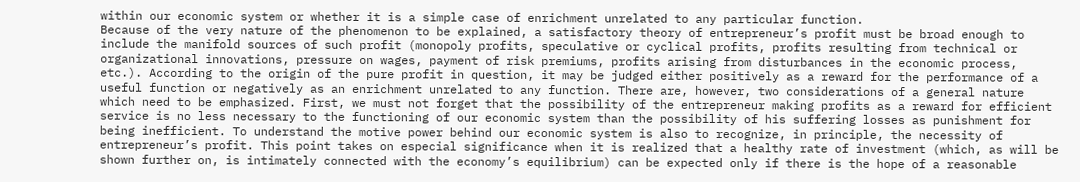within our economic system or whether it is a simple case of enrichment unrelated to any particular function.
Because of the very nature of the phenomenon to be explained, a satisfactory theory of entrepreneur’s profit must be broad enough to include the manifold sources of such profit (monopoly profits, speculative or cyclical profits, profits resulting from technical or organizational innovations, pressure on wages, payment of risk premiums, profits arising from disturbances in the economic process, etc.). According to the origin of the pure profit in question, it may be judged either positively as a reward for the performance of a useful function or negatively as an enrichment unrelated to any function. There are, however, two considerations of a general nature which need to be emphasized. First, we must not forget that the possibility of the entrepreneur making profits as a reward for efficient service is no less necessary to the functioning of our economic system than the possibility of his suffering losses as punishment for being inefficient. To understand the motive power behind our economic system is also to recognize, in principle, the necessity of entrepreneur’s profit. This point takes on especial significance when it is realized that a healthy rate of investment (which, as will be shown further on, is intimately connected with the economy’s equilibrium) can be expected only if there is the hope of a reasonable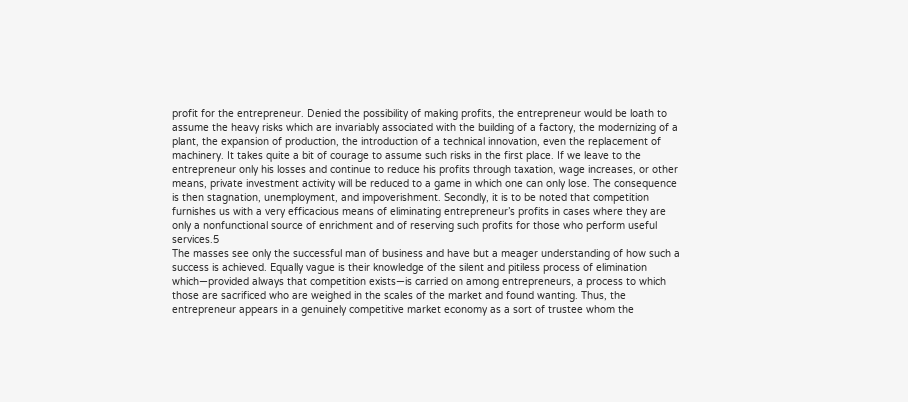profit for the entrepreneur. Denied the possibility of making profits, the entrepreneur would be loath to assume the heavy risks which are invariably associated with the building of a factory, the modernizing of a plant, the expansion of production, the introduction of a technical innovation, even the replacement of machinery. It takes quite a bit of courage to assume such risks in the first place. If we leave to the entrepreneur only his losses and continue to reduce his profits through taxation, wage increases, or other means, private investment activity will be reduced to a game in which one can only lose. The consequence is then stagnation, unemployment, and impoverishment. Secondly, it is to be noted that competition furnishes us with a very efficacious means of eliminating entrepreneur’s profits in cases where they are only a nonfunctional source of enrichment and of reserving such profits for those who perform useful services.5
The masses see only the successful man of business and have but a meager understanding of how such a success is achieved. Equally vague is their knowledge of the silent and pitiless process of elimination which—provided always that competition exists—is carried on among entrepreneurs, a process to which those are sacrificed who are weighed in the scales of the market and found wanting. Thus, the entrepreneur appears in a genuinely competitive market economy as a sort of trustee whom the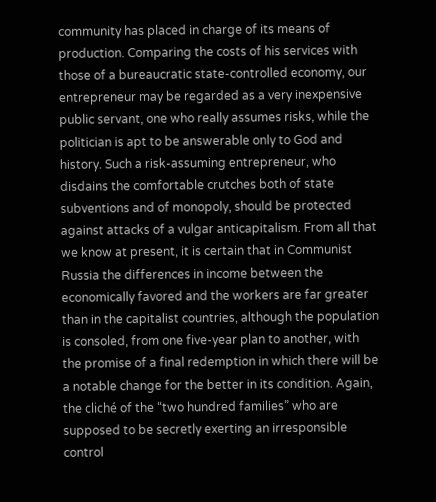community has placed in charge of its means of production. Comparing the costs of his services with those of a bureaucratic state-controlled economy, our entrepreneur may be regarded as a very inexpensive public servant, one who really assumes risks, while the politician is apt to be answerable only to God and history. Such a risk-assuming entrepreneur, who disdains the comfortable crutches both of state subventions and of monopoly, should be protected against attacks of a vulgar anticapitalism. From all that we know at present, it is certain that in Communist Russia the differences in income between the economically favored and the workers are far greater than in the capitalist countries, although the population is consoled, from one five-year plan to another, with the promise of a final redemption in which there will be a notable change for the better in its condition. Again, the cliché of the “two hundred families” who are supposed to be secretly exerting an irresponsible control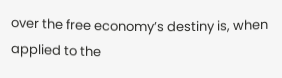over the free economy’s destiny is, when applied to the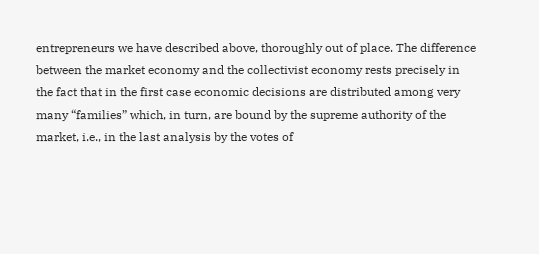entrepreneurs we have described above, thoroughly out of place. The difference between the market economy and the collectivist economy rests precisely in the fact that in the first case economic decisions are distributed among very many “families” which, in turn, are bound by the supreme authority of the market, i.e., in the last analysis by the votes of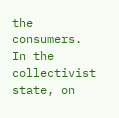the consumers. In the collectivist state, on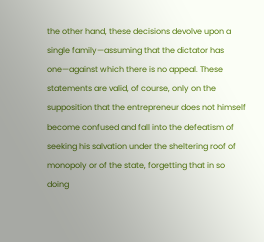the other hand, these decisions devolve upon a single family—assuming that the dictator has one—against which there is no appeal. These statements are valid, of course, only on the supposition that the entrepreneur does not himself become confused and fall into the defeatism of seeking his salvation under the sheltering roof of monopoly or of the state, forgetting that in so doing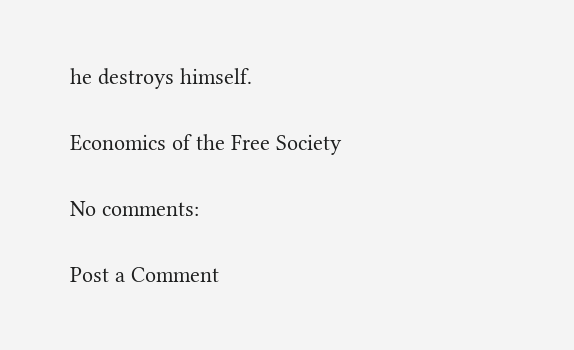he destroys himself.

Economics of the Free Society

No comments:

Post a Comment